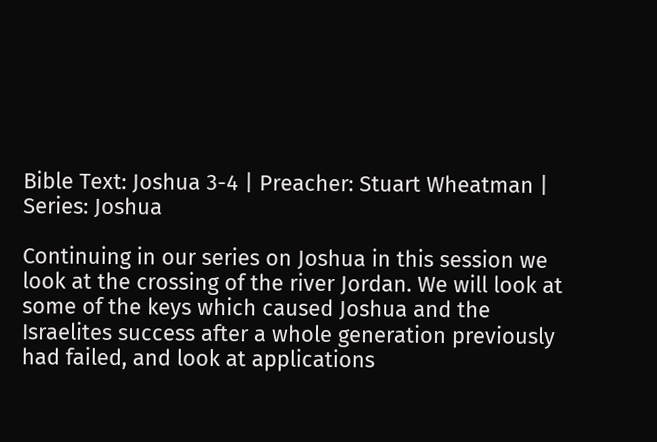Bible Text: Joshua 3-4 | Preacher: Stuart Wheatman | Series: Joshua

Continuing in our series on Joshua in this session we look at the crossing of the river Jordan. We will look at some of the keys which caused Joshua and the Israelites success after a whole generation previously had failed, and look at applications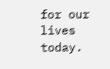for our lives today.